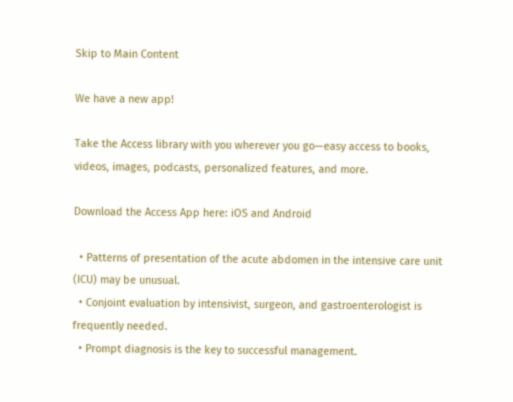Skip to Main Content

We have a new app!

Take the Access library with you wherever you go—easy access to books, videos, images, podcasts, personalized features, and more.

Download the Access App here: iOS and Android

  • Patterns of presentation of the acute abdomen in the intensive care unit (ICU) may be unusual.
  • Conjoint evaluation by intensivist, surgeon, and gastroenterologist is frequently needed.
  • Prompt diagnosis is the key to successful management.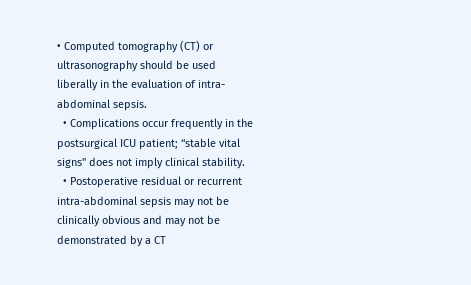• Computed tomography (CT) or ultrasonography should be used liberally in the evaluation of intra-abdominal sepsis.
  • Complications occur frequently in the postsurgical ICU patient; “stable vital signs" does not imply clinical stability.
  • Postoperative residual or recurrent intra-abdominal sepsis may not be clinically obvious and may not be demonstrated by a CT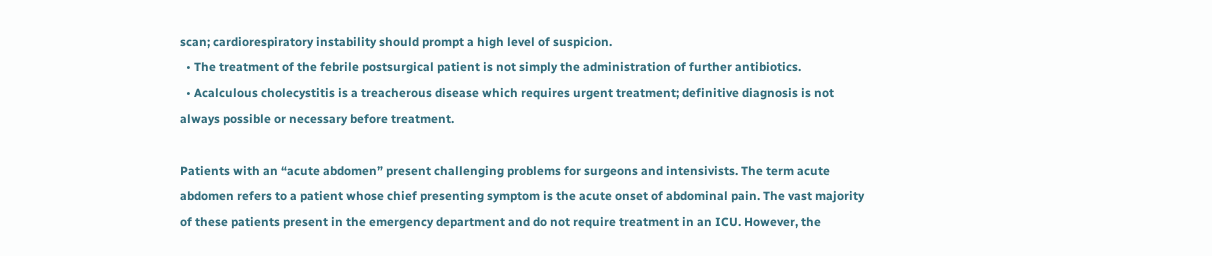scan; cardiorespiratory instability should prompt a high level of suspicion.
  • The treatment of the febrile postsurgical patient is not simply the administration of further antibiotics.
  • Acalculous cholecystitis is a treacherous disease which requires urgent treatment; definitive diagnosis is not always possible or necessary before treatment.

Patients with an “acute abdomen” present challenging problems for surgeons and intensivists. The term acute abdomen refers to a patient whose chief presenting symptom is the acute onset of abdominal pain. The vast majority of these patients present in the emergency department and do not require treatment in an ICU. However, the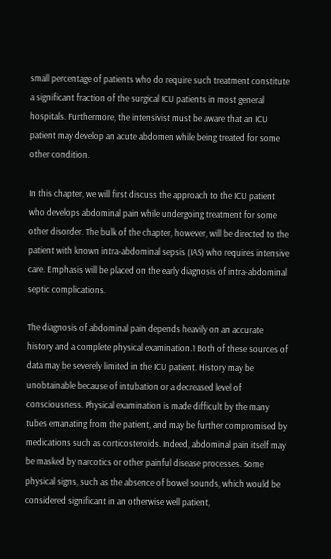small percentage of patients who do require such treatment constitute a significant fraction of the surgical ICU patients in most general hospitals. Furthermore, the intensivist must be aware that an ICU patient may develop an acute abdomen while being treated for some other condition.

In this chapter, we will first discuss the approach to the ICU patient who develops abdominal pain while undergoing treatment for some other disorder. The bulk of the chapter, however, will be directed to the patient with known intra-abdominal sepsis (IAS) who requires intensive care. Emphasis will be placed on the early diagnosis of intra-abdominal septic complications.

The diagnosis of abdominal pain depends heavily on an accurate history and a complete physical examination.1 Both of these sources of data may be severely limited in the ICU patient. History may be unobtainable because of intubation or a decreased level of consciousness. Physical examination is made difficult by the many tubes emanating from the patient, and may be further compromised by medications such as corticosteroids. Indeed, abdominal pain itself may be masked by narcotics or other painful disease processes. Some physical signs, such as the absence of bowel sounds, which would be considered significant in an otherwise well patient,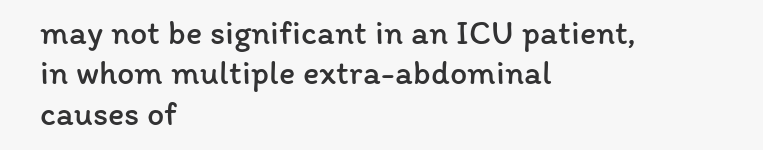may not be significant in an ICU patient, in whom multiple extra-abdominal causes of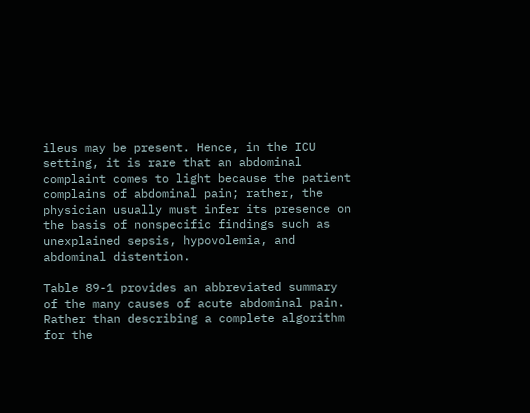ileus may be present. Hence, in the ICU setting, it is rare that an abdominal complaint comes to light because the patient complains of abdominal pain; rather, the physician usually must infer its presence on the basis of nonspecific findings such as unexplained sepsis, hypovolemia, and abdominal distention.

Table 89-1 provides an abbreviated summary of the many causes of acute abdominal pain. Rather than describing a complete algorithm for the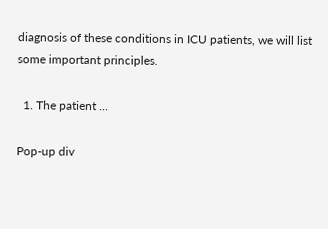diagnosis of these conditions in ICU patients, we will list some important principles.

  1. The patient ...

Pop-up div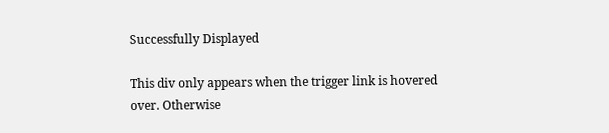Successfully Displayed

This div only appears when the trigger link is hovered over. Otherwise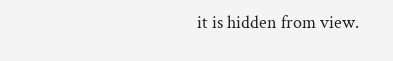it is hidden from view.